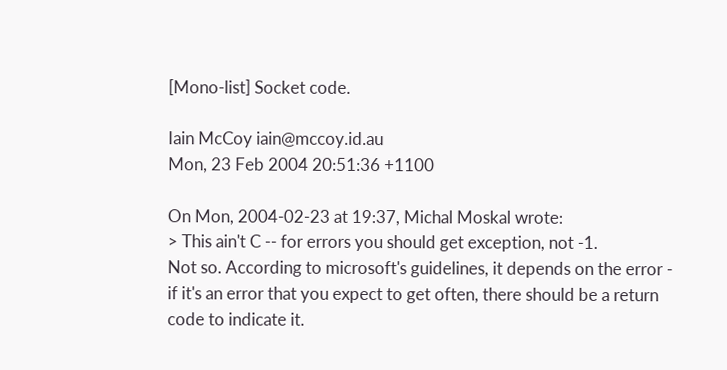[Mono-list] Socket code.

Iain McCoy iain@mccoy.id.au
Mon, 23 Feb 2004 20:51:36 +1100

On Mon, 2004-02-23 at 19:37, Michal Moskal wrote:
> This ain't C -- for errors you should get exception, not -1.
Not so. According to microsoft's guidelines, it depends on the error -
if it's an error that you expect to get often, there should be a return
code to indicate it.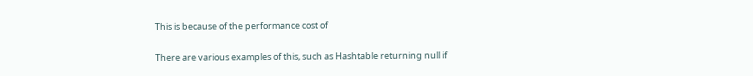This is because of the performance cost of

There are various examples of this, such as Hashtable returning null if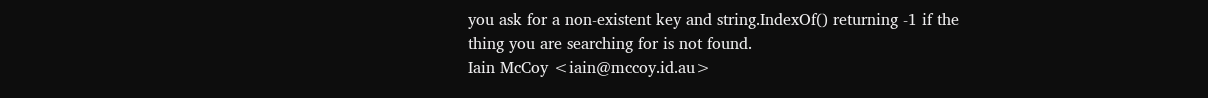you ask for a non-existent key and string.IndexOf() returning -1 if the
thing you are searching for is not found.
Iain McCoy <iain@mccoy.id.au>